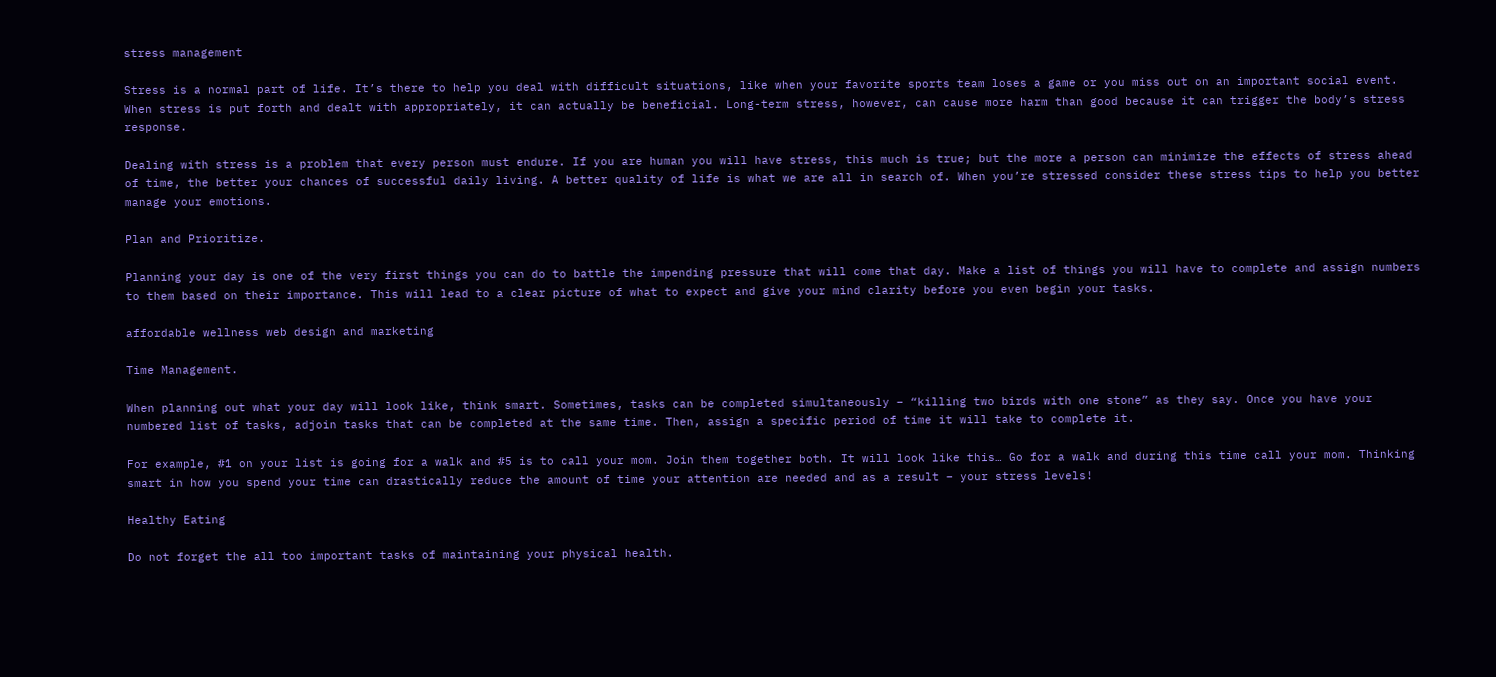stress management

Stress is a normal part of life. It’s there to help you deal with difficult situations, like when your favorite sports team loses a game or you miss out on an important social event. When stress is put forth and dealt with appropriately, it can actually be beneficial. Long-term stress, however, can cause more harm than good because it can trigger the body’s stress response.

Dealing with stress is a problem that every person must endure. If you are human you will have stress, this much is true; but the more a person can minimize the effects of stress ahead of time, the better your chances of successful daily living. A better quality of life is what we are all in search of. When you’re stressed consider these stress tips to help you better manage your emotions.

Plan and Prioritize.

Planning your day is one of the very first things you can do to battle the impending pressure that will come that day. Make a list of things you will have to complete and assign numbers to them based on their importance. This will lead to a clear picture of what to expect and give your mind clarity before you even begin your tasks.

affordable wellness web design and marketing

Time Management.

When planning out what your day will look like, think smart. Sometimes, tasks can be completed simultaneously – “killing two birds with one stone” as they say. Once you have your numbered list of tasks, adjoin tasks that can be completed at the same time. Then, assign a specific period of time it will take to complete it.

For example, #1 on your list is going for a walk and #5 is to call your mom. Join them together both. It will look like this… Go for a walk and during this time call your mom. Thinking smart in how you spend your time can drastically reduce the amount of time your attention are needed and as a result – your stress levels!

Healthy Eating

Do not forget the all too important tasks of maintaining your physical health.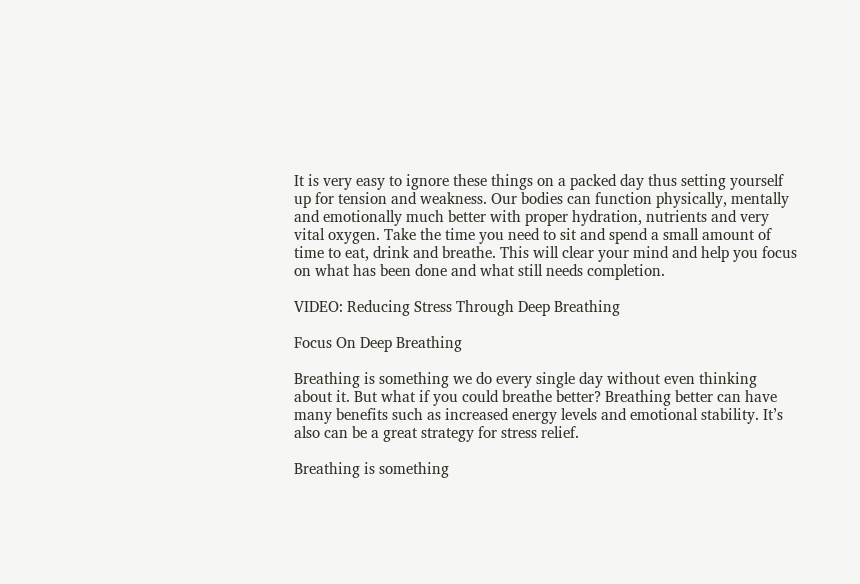It is very easy to ignore these things on a packed day thus setting yourself up for tension and weakness. Our bodies can function physically, mentally and emotionally much better with proper hydration, nutrients and very vital oxygen. Take the time you need to sit and spend a small amount of time to eat, drink and breathe. This will clear your mind and help you focus on what has been done and what still needs completion.

VIDEO: Reducing Stress Through Deep Breathing

Focus On Deep Breathing

Breathing is something we do every single day without even thinking about it. But what if you could breathe better? Breathing better can have many benefits such as increased energy levels and emotional stability. It’s also can be a great strategy for stress relief.

Breathing is something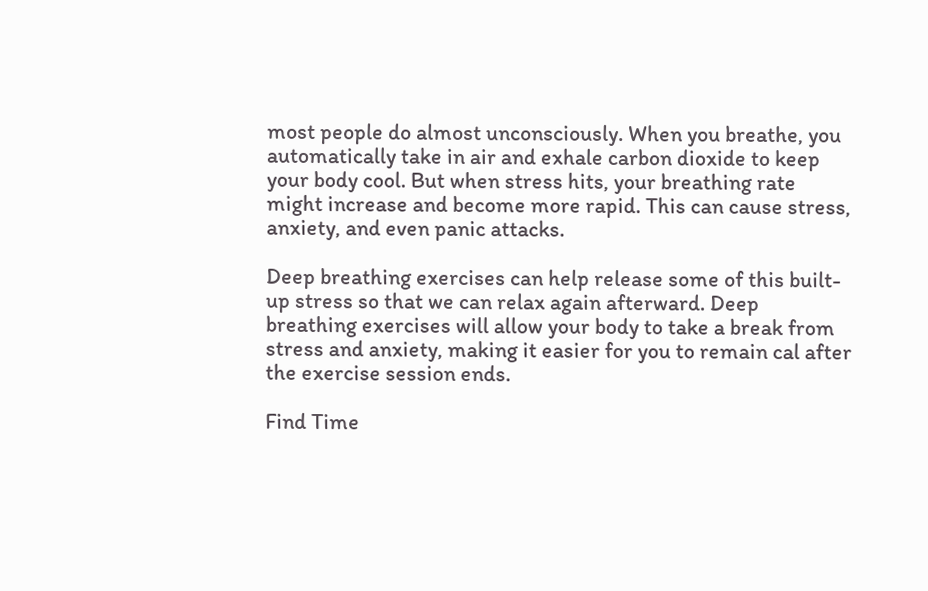most people do almost unconsciously. When you breathe, you automatically take in air and exhale carbon dioxide to keep your body cool. But when stress hits, your breathing rate might increase and become more rapid. This can cause stress, anxiety, and even panic attacks.

Deep breathing exercises can help release some of this built-up stress so that we can relax again afterward. Deep breathing exercises will allow your body to take a break from stress and anxiety, making it easier for you to remain cal after the exercise session ends.

Find Time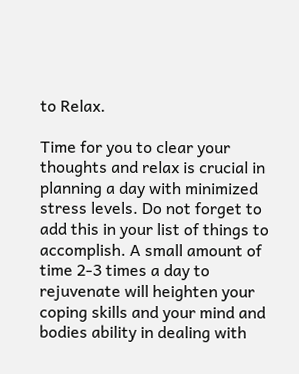to Relax.

Time for you to clear your thoughts and relax is crucial in planning a day with minimized stress levels. Do not forget to add this in your list of things to accomplish. A small amount of time 2-3 times a day to rejuvenate will heighten your coping skills and your mind and bodies ability in dealing with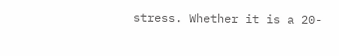stress. Whether it is a 20-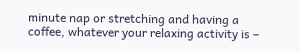minute nap or stretching and having a coffee, whatever your relaxing activity is –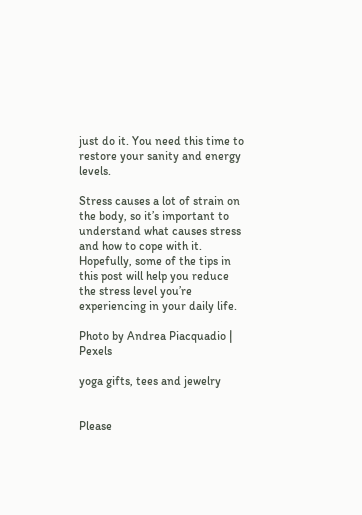just do it. You need this time to restore your sanity and energy levels.

Stress causes a lot of strain on the body, so it’s important to understand what causes stress and how to cope with it. Hopefully, some of the tips in this post will help you reduce the stress level you’re experiencing in your daily life.

Photo by Andrea Piacquadio | Pexels

yoga gifts, tees and jewelry


Please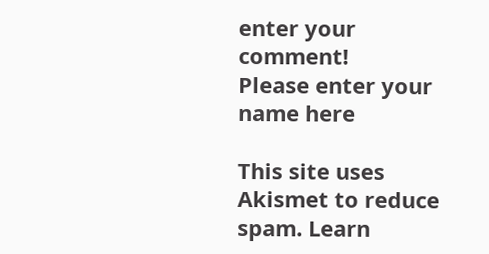enter your comment!
Please enter your name here

This site uses Akismet to reduce spam. Learn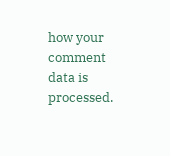how your comment data is processed.